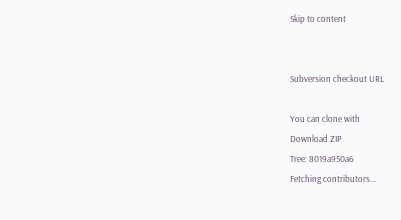Skip to content


Subversion checkout URL

You can clone with
Download ZIP
Tree: 8019a950a6
Fetching contributors…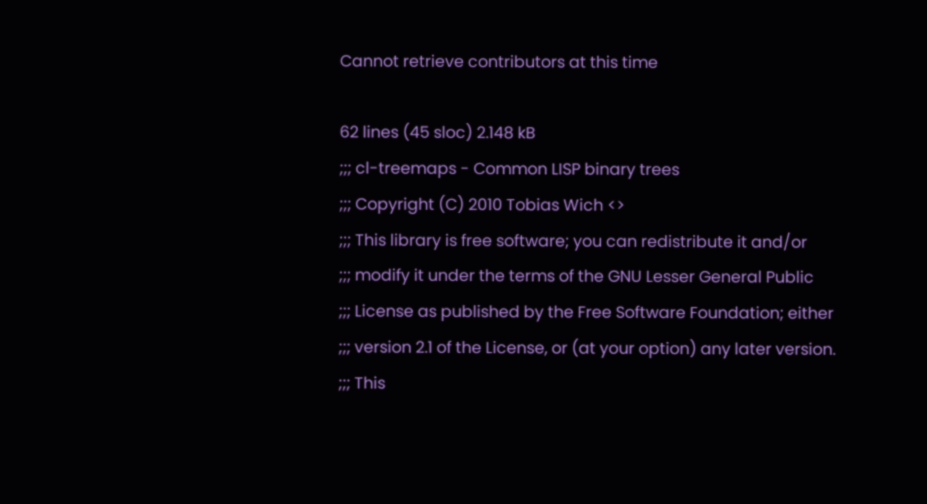Cannot retrieve contributors at this time

62 lines (45 sloc) 2.148 kB
;;; cl-treemaps - Common LISP binary trees
;;; Copyright (C) 2010 Tobias Wich <>
;;; This library is free software; you can redistribute it and/or
;;; modify it under the terms of the GNU Lesser General Public
;;; License as published by the Free Software Foundation; either
;;; version 2.1 of the License, or (at your option) any later version.
;;; This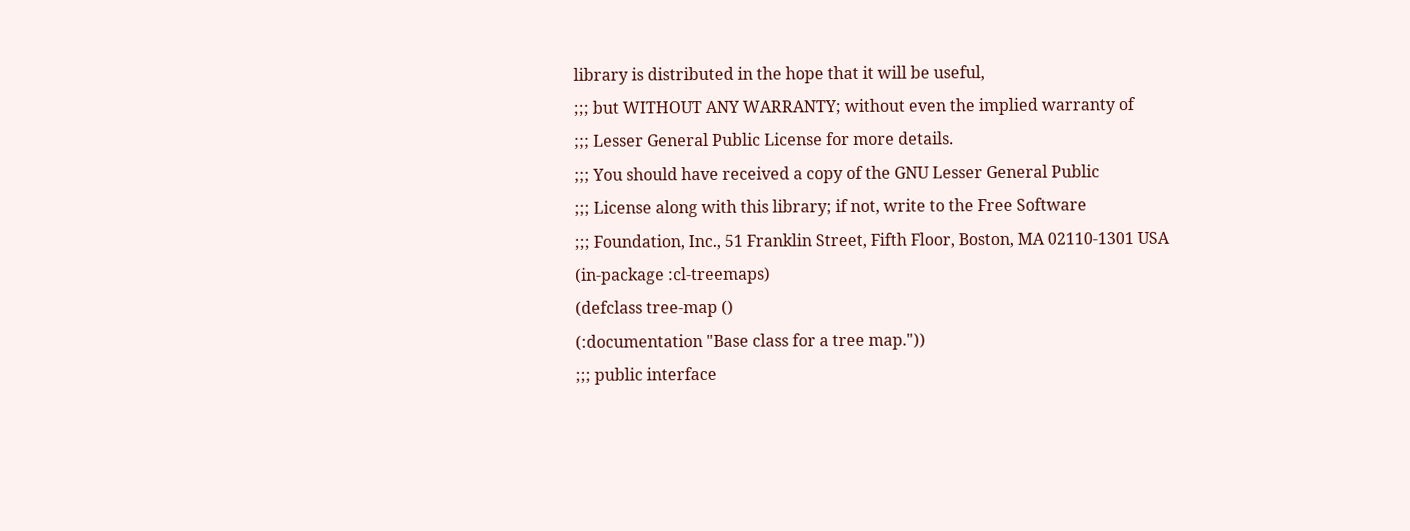library is distributed in the hope that it will be useful,
;;; but WITHOUT ANY WARRANTY; without even the implied warranty of
;;; Lesser General Public License for more details.
;;; You should have received a copy of the GNU Lesser General Public
;;; License along with this library; if not, write to the Free Software
;;; Foundation, Inc., 51 Franklin Street, Fifth Floor, Boston, MA 02110-1301 USA
(in-package :cl-treemaps)
(defclass tree-map ()
(:documentation "Base class for a tree map."))
;;; public interface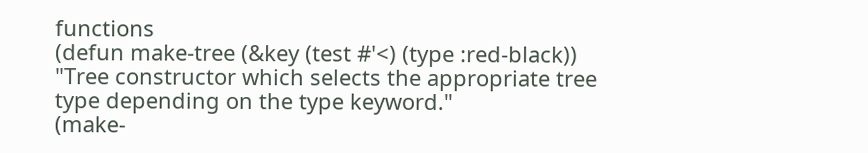functions
(defun make-tree (&key (test #'<) (type :red-black))
"Tree constructor which selects the appropriate tree type depending on the type keyword."
(make-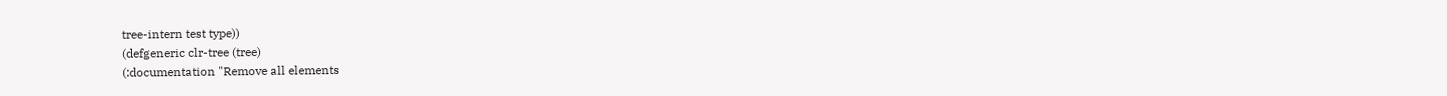tree-intern test type))
(defgeneric clr-tree (tree)
(:documentation "Remove all elements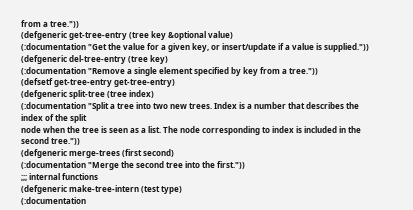from a tree."))
(defgeneric get-tree-entry (tree key &optional value)
(:documentation "Get the value for a given key, or insert/update if a value is supplied."))
(defgeneric del-tree-entry (tree key)
(:documentation "Remove a single element specified by key from a tree."))
(defsetf get-tree-entry get-tree-entry)
(defgeneric split-tree (tree index)
(:documentation "Split a tree into two new trees. Index is a number that describes the index of the split
node when the tree is seen as a list. The node corresponding to index is included in the second tree."))
(defgeneric merge-trees (first second)
(:documentation "Merge the second tree into the first."))
;;; internal functions
(defgeneric make-tree-intern (test type)
(:documentation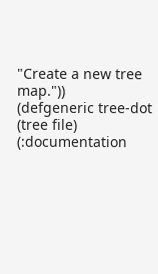"Create a new tree map."))
(defgeneric tree-dot (tree file)
(:documentation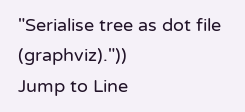"Serialise tree as dot file (graphviz)."))
Jump to Line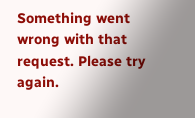Something went wrong with that request. Please try again.